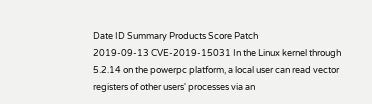Date ID Summary Products Score Patch
2019-09-13 CVE-2019-15031 In the Linux kernel through 5.2.14 on the powerpc platform, a local user can read vector registers of other users' processes via an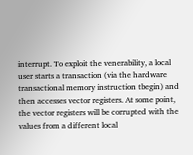interrupt. To exploit the venerability, a local user starts a transaction (via the hardware transactional memory instruction tbegin) and then accesses vector registers. At some point, the vector registers will be corrupted with the values from a different local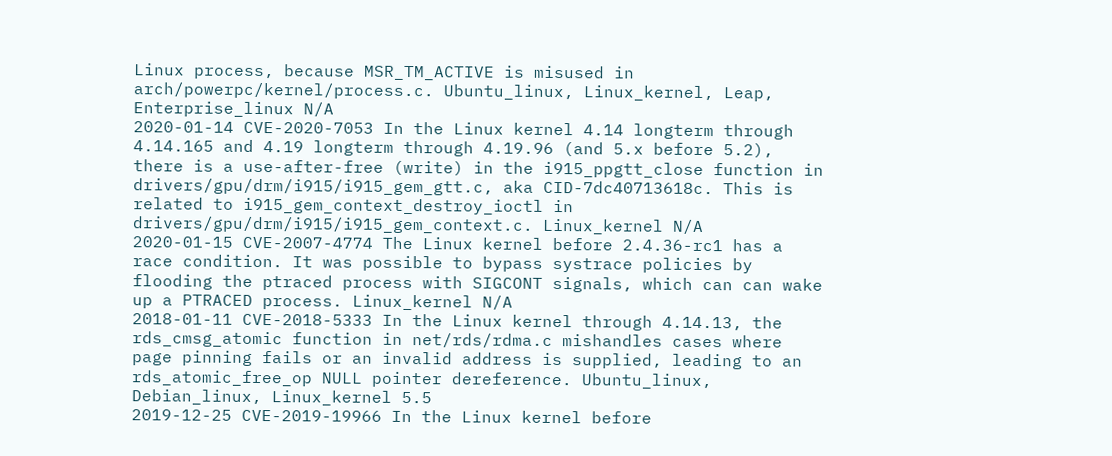Linux process, because MSR_TM_ACTIVE is misused in arch/powerpc/kernel/process.c. Ubuntu_linux, Linux_kernel, Leap, Enterprise_linux N/A
2020-01-14 CVE-2020-7053 In the Linux kernel 4.14 longterm through 4.14.165 and 4.19 longterm through 4.19.96 (and 5.x before 5.2), there is a use-after-free (write) in the i915_ppgtt_close function in drivers/gpu/drm/i915/i915_gem_gtt.c, aka CID-7dc40713618c. This is related to i915_gem_context_destroy_ioctl in drivers/gpu/drm/i915/i915_gem_context.c. Linux_kernel N/A
2020-01-15 CVE-2007-4774 The Linux kernel before 2.4.36-rc1 has a race condition. It was possible to bypass systrace policies by flooding the ptraced process with SIGCONT signals, which can can wake up a PTRACED process. Linux_kernel N/A
2018-01-11 CVE-2018-5333 In the Linux kernel through 4.14.13, the rds_cmsg_atomic function in net/rds/rdma.c mishandles cases where page pinning fails or an invalid address is supplied, leading to an rds_atomic_free_op NULL pointer dereference. Ubuntu_linux, Debian_linux, Linux_kernel 5.5
2019-12-25 CVE-2019-19966 In the Linux kernel before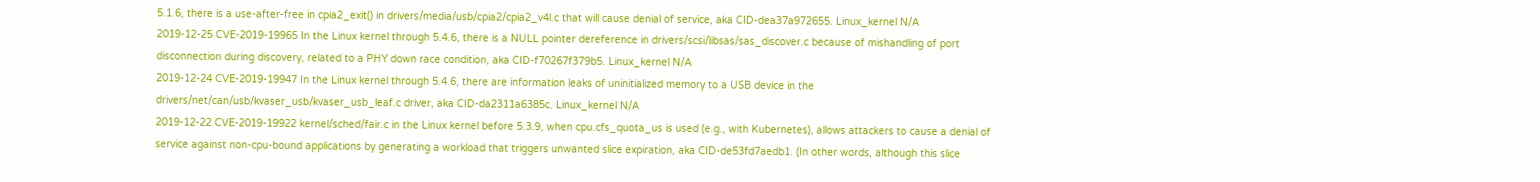5.1.6, there is a use-after-free in cpia2_exit() in drivers/media/usb/cpia2/cpia2_v4l.c that will cause denial of service, aka CID-dea37a972655. Linux_kernel N/A
2019-12-25 CVE-2019-19965 In the Linux kernel through 5.4.6, there is a NULL pointer dereference in drivers/scsi/libsas/sas_discover.c because of mishandling of port disconnection during discovery, related to a PHY down race condition, aka CID-f70267f379b5. Linux_kernel N/A
2019-12-24 CVE-2019-19947 In the Linux kernel through 5.4.6, there are information leaks of uninitialized memory to a USB device in the drivers/net/can/usb/kvaser_usb/kvaser_usb_leaf.c driver, aka CID-da2311a6385c. Linux_kernel N/A
2019-12-22 CVE-2019-19922 kernel/sched/fair.c in the Linux kernel before 5.3.9, when cpu.cfs_quota_us is used (e.g., with Kubernetes), allows attackers to cause a denial of service against non-cpu-bound applications by generating a workload that triggers unwanted slice expiration, aka CID-de53fd7aedb1. (In other words, although this slice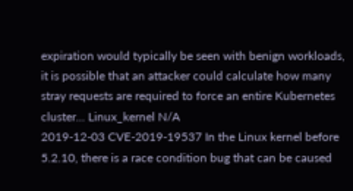expiration would typically be seen with benign workloads, it is possible that an attacker could calculate how many stray requests are required to force an entire Kubernetes cluster... Linux_kernel N/A
2019-12-03 CVE-2019-19537 In the Linux kernel before 5.2.10, there is a race condition bug that can be caused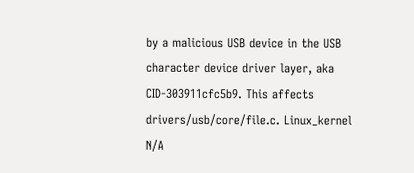by a malicious USB device in the USB character device driver layer, aka CID-303911cfc5b9. This affects drivers/usb/core/file.c. Linux_kernel N/A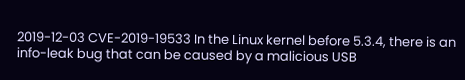2019-12-03 CVE-2019-19533 In the Linux kernel before 5.3.4, there is an info-leak bug that can be caused by a malicious USB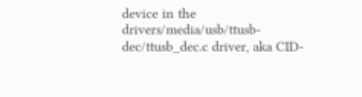device in the drivers/media/usb/ttusb-dec/ttusb_dec.c driver, aka CID-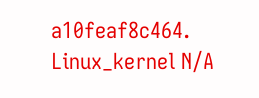a10feaf8c464. Linux_kernel N/A